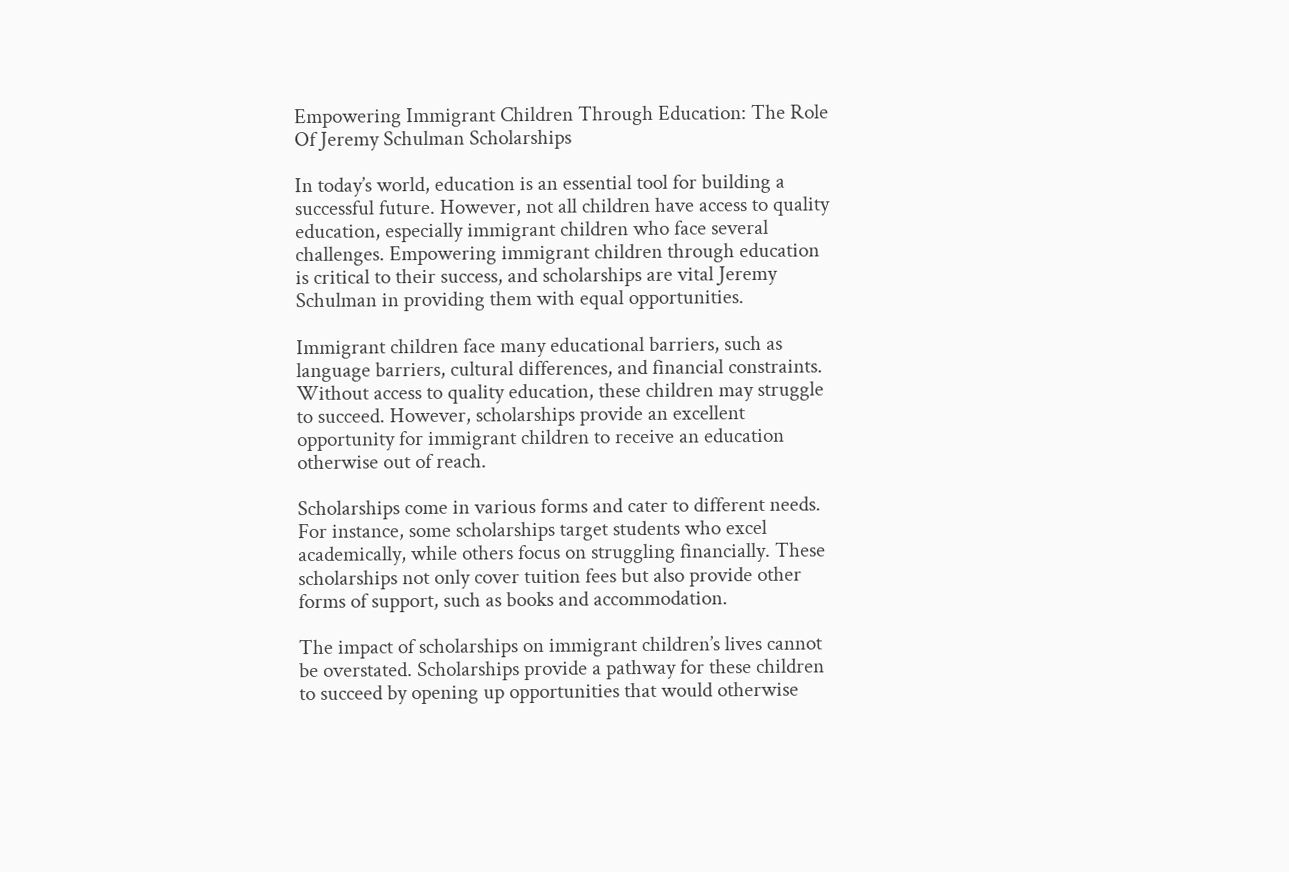Empowering Immigrant Children Through Education: The Role Of Jeremy Schulman Scholarships

In today’s world, education is an essential tool for building a successful future. However, not all children have access to quality education, especially immigrant children who face several challenges. Empowering immigrant children through education is critical to their success, and scholarships are vital Jeremy Schulman in providing them with equal opportunities.

Immigrant children face many educational barriers, such as language barriers, cultural differences, and financial constraints. Without access to quality education, these children may struggle to succeed. However, scholarships provide an excellent opportunity for immigrant children to receive an education otherwise out of reach.

Scholarships come in various forms and cater to different needs. For instance, some scholarships target students who excel academically, while others focus on struggling financially. These scholarships not only cover tuition fees but also provide other forms of support, such as books and accommodation.

The impact of scholarships on immigrant children’s lives cannot be overstated. Scholarships provide a pathway for these children to succeed by opening up opportunities that would otherwise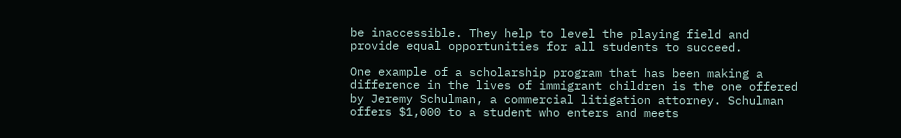be inaccessible. They help to level the playing field and provide equal opportunities for all students to succeed.

One example of a scholarship program that has been making a difference in the lives of immigrant children is the one offered by Jeremy Schulman, a commercial litigation attorney. Schulman offers $1,000 to a student who enters and meets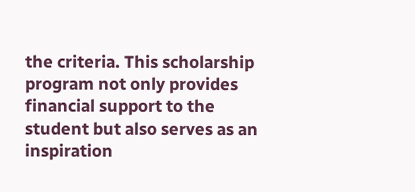the criteria. This scholarship program not only provides financial support to the student but also serves as an inspiration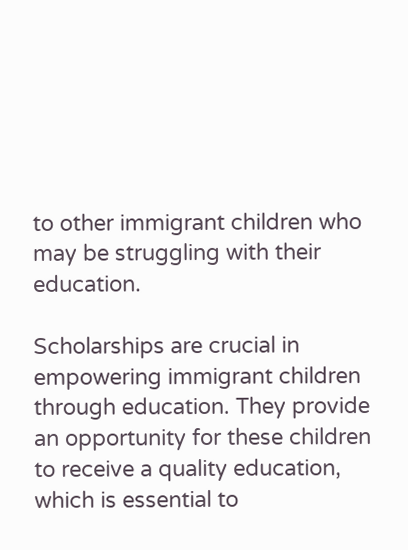to other immigrant children who may be struggling with their education.

Scholarships are crucial in empowering immigrant children through education. They provide an opportunity for these children to receive a quality education, which is essential to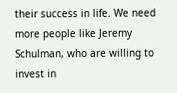their success in life. We need more people like Jeremy Schulman, who are willing to invest in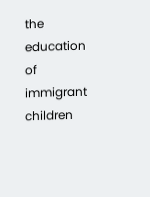the education of immigrant children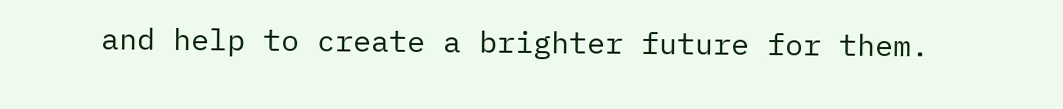and help to create a brighter future for them.